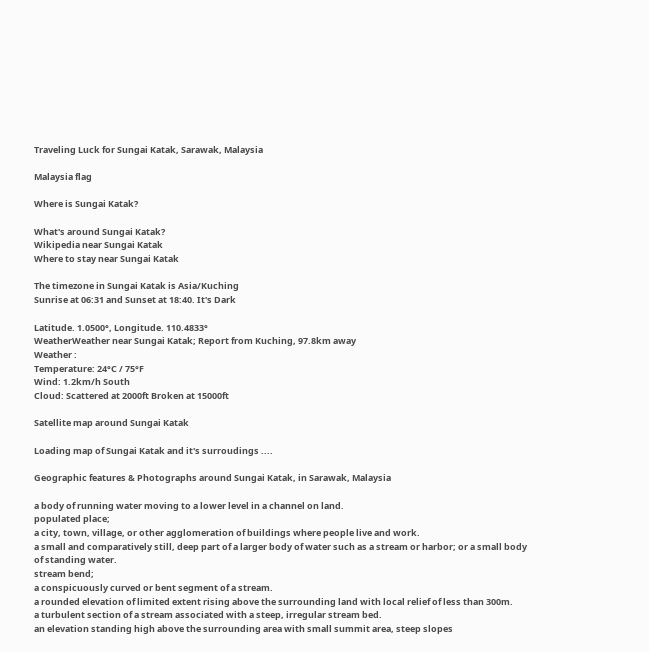Traveling Luck for Sungai Katak, Sarawak, Malaysia

Malaysia flag

Where is Sungai Katak?

What's around Sungai Katak?
Wikipedia near Sungai Katak
Where to stay near Sungai Katak

The timezone in Sungai Katak is Asia/Kuching
Sunrise at 06:31 and Sunset at 18:40. It's Dark

Latitude. 1.0500°, Longitude. 110.4833°
WeatherWeather near Sungai Katak; Report from Kuching, 97.8km away
Weather :
Temperature: 24°C / 75°F
Wind: 1.2km/h South
Cloud: Scattered at 2000ft Broken at 15000ft

Satellite map around Sungai Katak

Loading map of Sungai Katak and it's surroudings ....

Geographic features & Photographs around Sungai Katak, in Sarawak, Malaysia

a body of running water moving to a lower level in a channel on land.
populated place;
a city, town, village, or other agglomeration of buildings where people live and work.
a small and comparatively still, deep part of a larger body of water such as a stream or harbor; or a small body of standing water.
stream bend;
a conspicuously curved or bent segment of a stream.
a rounded elevation of limited extent rising above the surrounding land with local relief of less than 300m.
a turbulent section of a stream associated with a steep, irregular stream bed.
an elevation standing high above the surrounding area with small summit area, steep slopes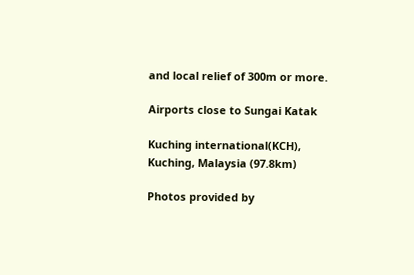and local relief of 300m or more.

Airports close to Sungai Katak

Kuching international(KCH), Kuching, Malaysia (97.8km)

Photos provided by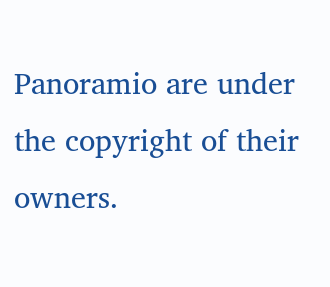Panoramio are under the copyright of their owners.